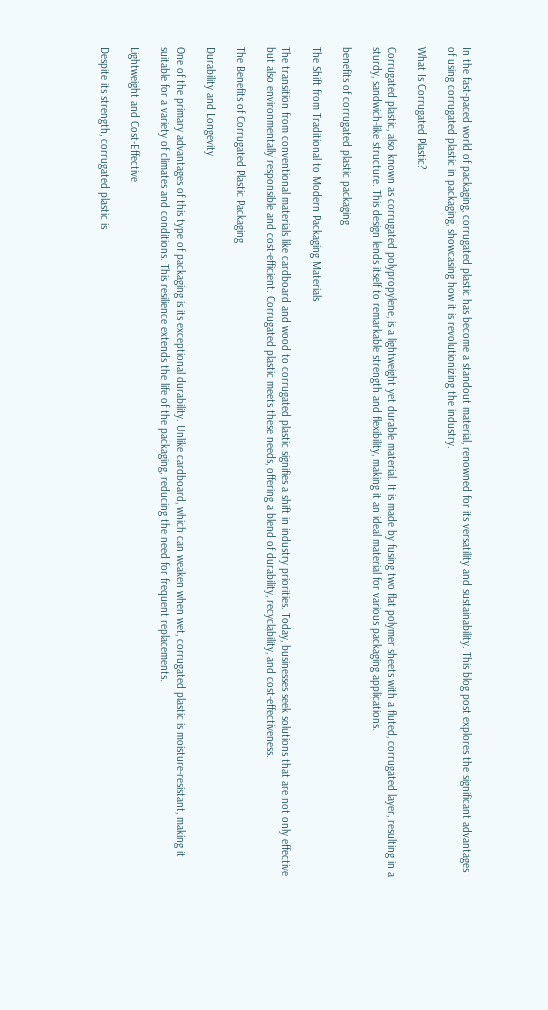In the fast-paced world of packaging, corrugated plastic has become a standout material, renowned for its versatility and sustainability. This blog post explores the significant advantages of using corrugated plastic in packaging, showcasing how it is revolutionizing the industry.

What Is Corrugated Plastic?

Corrugated plastic, also known as corrugated polypropylene, is a lightweight yet durable material. It is made by fusing two flat polymer sheets with a fluted, corrugated layer, resulting in a sturdy, sandwich-like structure. This design lends itself to remarkable strength and flexibility, making it an ideal material for various packaging applications.

benefits of corrugated plastic packaging

The Shift from Traditional to Modern Packaging Materials

The transition from conventional materials like cardboard and wood to corrugated plastic signifies a shift in industry priorities. Today, businesses seek solutions that are not only effective but also environmentally responsible and cost-efficient. Corrugated plastic meets these needs, offering a blend of durability, recyclability, and cost-effectiveness.

The Benefits of Corrugated Plastic Packaging

Durability and Longevity

One of the primary advantages of this type of packaging is its exceptional durability. Unlike cardboard, which can weaken when wet, corrugated plastic is moisture-resistant, making it suitable for a variety of climates and conditions. This resilience extends the life of the packaging, reducing the need for frequent replacements.

Lightweight and Cost-Effective

Despite its strength, corrugated plastic is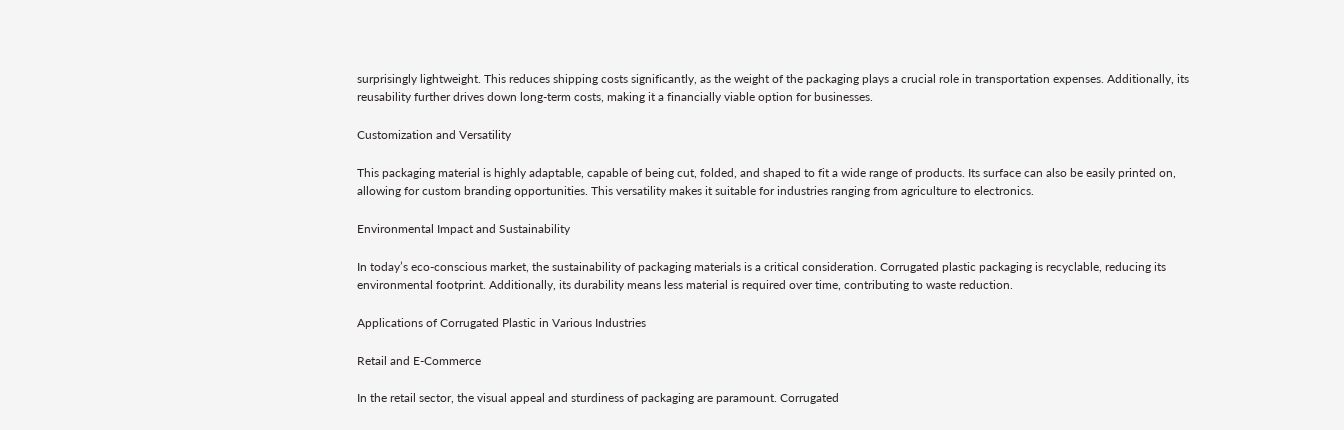surprisingly lightweight. This reduces shipping costs significantly, as the weight of the packaging plays a crucial role in transportation expenses. Additionally, its reusability further drives down long-term costs, making it a financially viable option for businesses.

Customization and Versatility

This packaging material is highly adaptable, capable of being cut, folded, and shaped to fit a wide range of products. Its surface can also be easily printed on, allowing for custom branding opportunities. This versatility makes it suitable for industries ranging from agriculture to electronics.

Environmental Impact and Sustainability

In today’s eco-conscious market, the sustainability of packaging materials is a critical consideration. Corrugated plastic packaging is recyclable, reducing its environmental footprint. Additionally, its durability means less material is required over time, contributing to waste reduction.

Applications of Corrugated Plastic in Various Industries

Retail and E-Commerce

In the retail sector, the visual appeal and sturdiness of packaging are paramount. Corrugated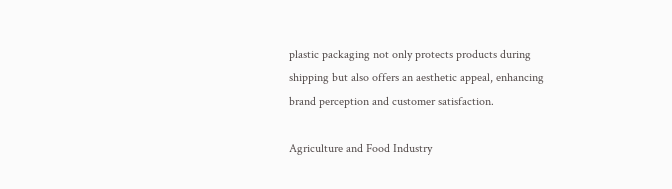plastic packaging not only protects products during shipping but also offers an aesthetic appeal, enhancing brand perception and customer satisfaction.

Agriculture and Food Industry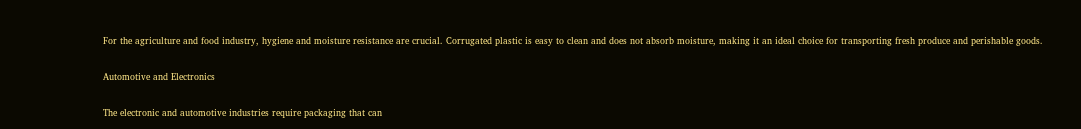For the agriculture and food industry, hygiene and moisture resistance are crucial. Corrugated plastic is easy to clean and does not absorb moisture, making it an ideal choice for transporting fresh produce and perishable goods.

Automotive and Electronics

The electronic and automotive industries require packaging that can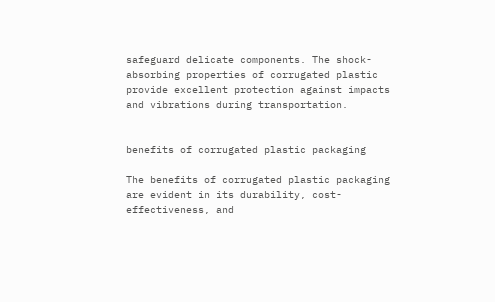safeguard delicate components. The shock-absorbing properties of corrugated plastic provide excellent protection against impacts and vibrations during transportation.


benefits of corrugated plastic packaging

The benefits of corrugated plastic packaging are evident in its durability, cost-effectiveness, and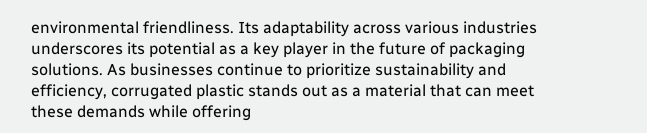environmental friendliness. Its adaptability across various industries underscores its potential as a key player in the future of packaging solutions. As businesses continue to prioritize sustainability and efficiency, corrugated plastic stands out as a material that can meet these demands while offering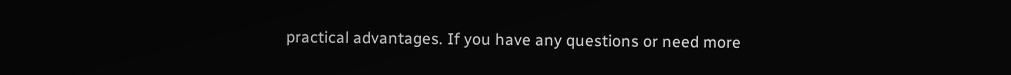practical advantages. If you have any questions or need more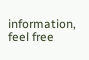information, feel free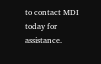to contact MDI today for assistance.